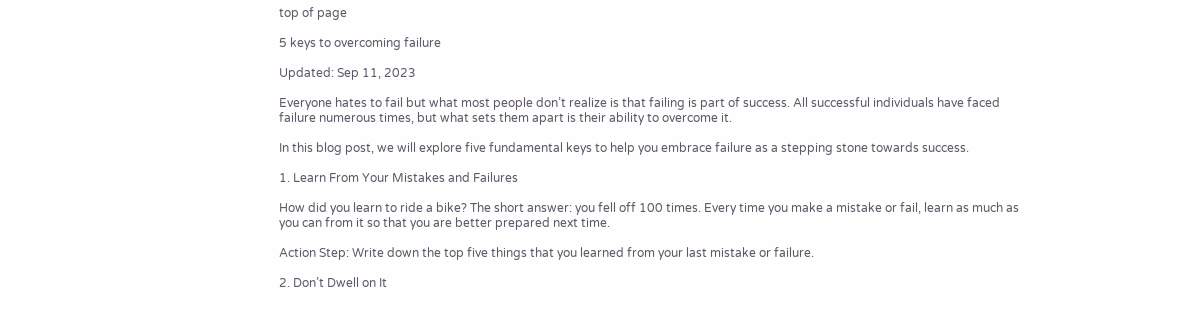top of page

5 keys to overcoming failure

Updated: Sep 11, 2023

Everyone hates to fail but what most people don’t realize is that failing is part of success. All successful individuals have faced failure numerous times, but what sets them apart is their ability to overcome it.

In this blog post, we will explore five fundamental keys to help you embrace failure as a stepping stone towards success.

1. Learn From Your Mistakes and Failures

How did you learn to ride a bike? The short answer: you fell off 100 times. Every time you make a mistake or fail, learn as much as you can from it so that you are better prepared next time.

Action Step: Write down the top five things that you learned from your last mistake or failure.

2. Don’t Dwell on It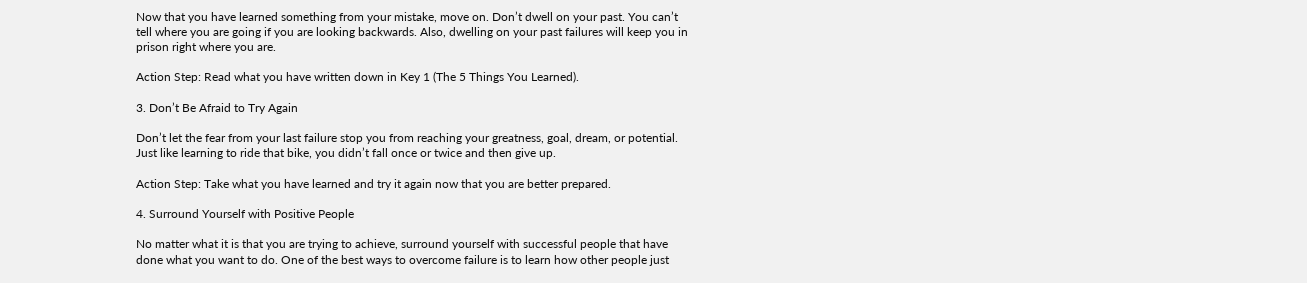Now that you have learned something from your mistake, move on. Don’t dwell on your past. You can’t tell where you are going if you are looking backwards. Also, dwelling on your past failures will keep you in prison right where you are.

Action Step: Read what you have written down in Key 1 (The 5 Things You Learned).

3. Don’t Be Afraid to Try Again

Don’t let the fear from your last failure stop you from reaching your greatness, goal, dream, or potential. Just like learning to ride that bike, you didn’t fall once or twice and then give up.

Action Step: Take what you have learned and try it again now that you are better prepared.

4. Surround Yourself with Positive People

No matter what it is that you are trying to achieve, surround yourself with successful people that have done what you want to do. One of the best ways to overcome failure is to learn how other people just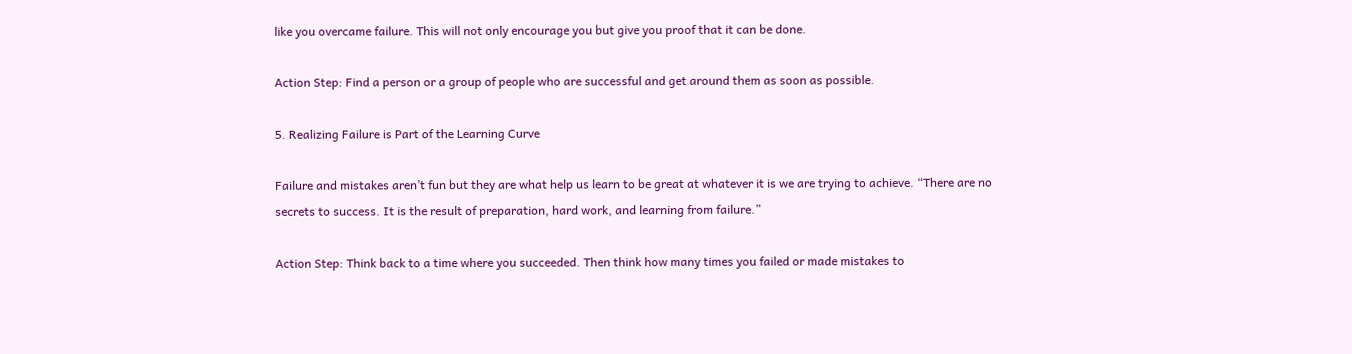like you overcame failure. This will not only encourage you but give you proof that it can be done.

Action Step: Find a person or a group of people who are successful and get around them as soon as possible.

5. Realizing Failure is Part of the Learning Curve

Failure and mistakes aren’t fun but they are what help us learn to be great at whatever it is we are trying to achieve. “There are no secrets to success. It is the result of preparation, hard work, and learning from failure.”

Action Step: Think back to a time where you succeeded. Then think how many times you failed or made mistakes to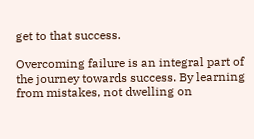get to that success.

Overcoming failure is an integral part of the journey towards success. By learning from mistakes, not dwelling on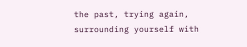the past, trying again, surrounding yourself with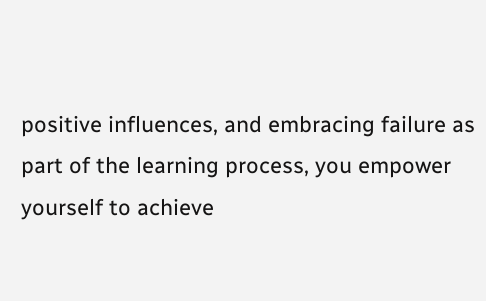positive influences, and embracing failure as part of the learning process, you empower yourself to achieve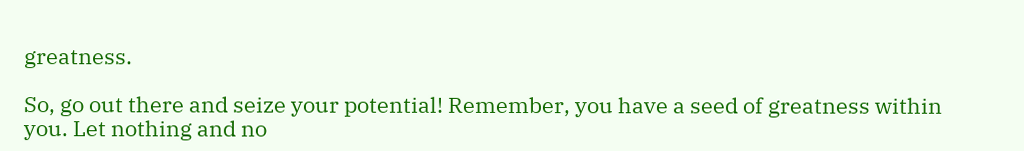greatness.

So, go out there and seize your potential! Remember, you have a seed of greatness within you. Let nothing and no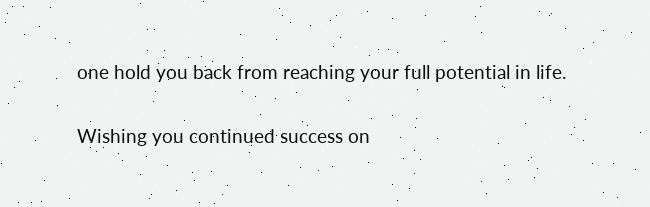one hold you back from reaching your full potential in life.

Wishing you continued success on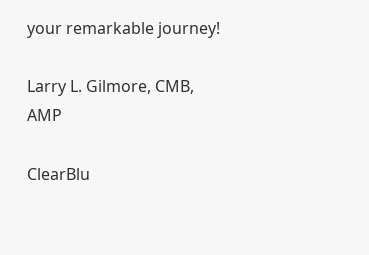your remarkable journey!

Larry L. Gilmore, CMB, AMP

ClearBlu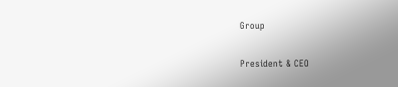Group

President & CEO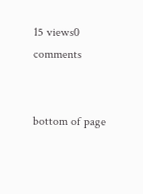15 views0 comments


bottom of page